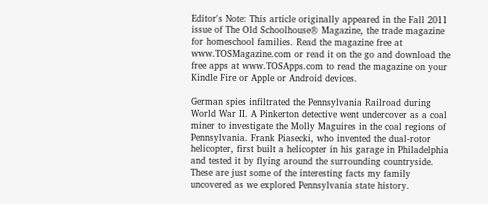Editor's Note: This article originally appeared in the Fall 2011 issue of The Old Schoolhouse® Magazine, the trade magazine for homeschool families. Read the magazine free at www.TOSMagazine.com or read it on the go and download the free apps at www.TOSApps.com to read the magazine on your Kindle Fire or Apple or Android devices.

German spies infiltrated the Pennsylvania Railroad during World War II. A Pinkerton detective went undercover as a coal miner to investigate the Molly Maguires in the coal regions of Pennsylvania. Frank Piasecki, who invented the dual-rotor helicopter, first built a helicopter in his garage in Philadelphia and tested it by flying around the surrounding countryside. These are just some of the interesting facts my family uncovered as we explored Pennsylvania state history.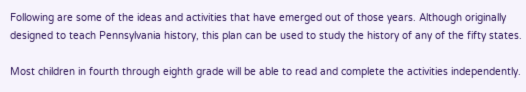Following are some of the ideas and activities that have emerged out of those years. Although originally designed to teach Pennsylvania history, this plan can be used to study the history of any of the fifty states.

Most children in fourth through eighth grade will be able to read and complete the activities independently.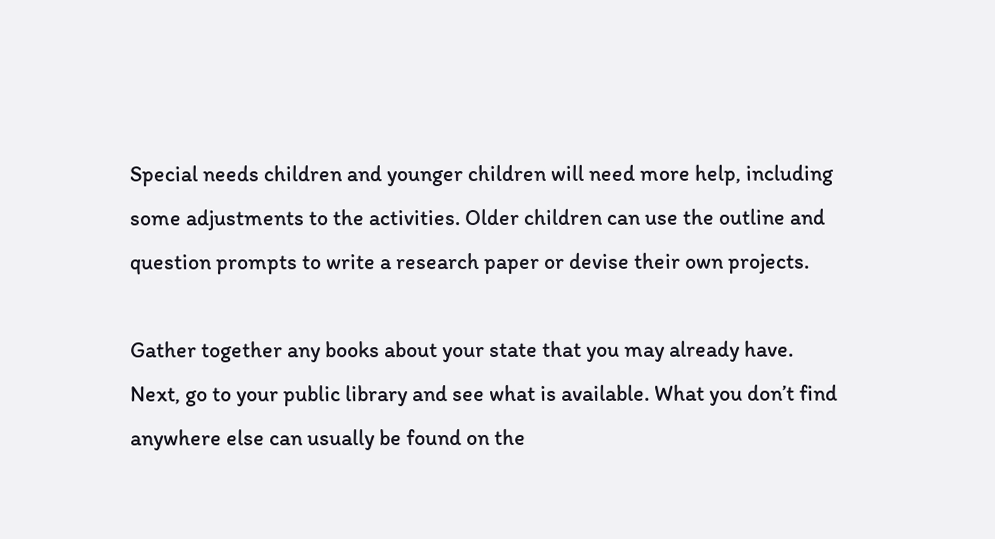Special needs children and younger children will need more help, including some adjustments to the activities. Older children can use the outline and question prompts to write a research paper or devise their own projects.

Gather together any books about your state that you may already have. Next, go to your public library and see what is available. What you don’t find anywhere else can usually be found on the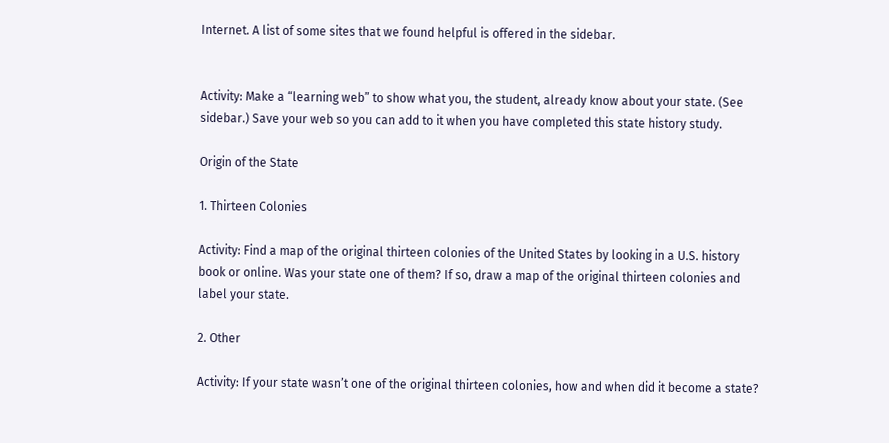Internet. A list of some sites that we found helpful is offered in the sidebar.


Activity: Make a “learning web” to show what you, the student, already know about your state. (See sidebar.) Save your web so you can add to it when you have completed this state history study.

Origin of the State

1. Thirteen Colonies

Activity: Find a map of the original thirteen colonies of the United States by looking in a U.S. history book or online. Was your state one of them? If so, draw a map of the original thirteen colonies and label your state.

2. Other

Activity: If your state wasn’t one of the original thirteen colonies, how and when did it become a state?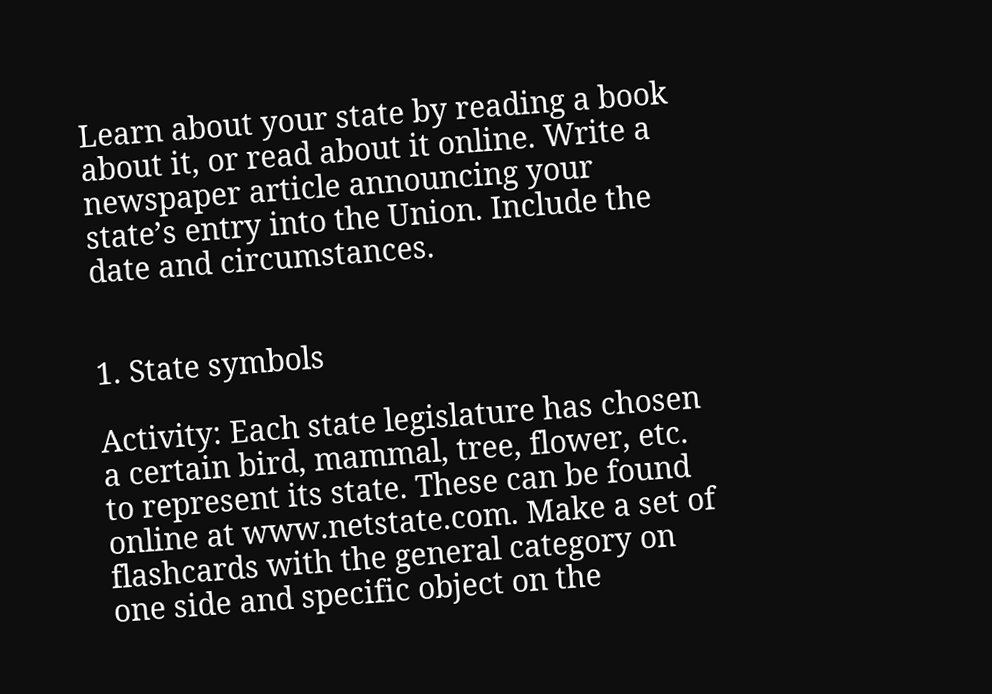Learn about your state by reading a book about it, or read about it online. Write a newspaper article announcing your state’s entry into the Union. Include the date and circumstances.


1. State symbols

Activity: Each state legislature has chosen a certain bird, mammal, tree, flower, etc. to represent its state. These can be found online at www.netstate.com. Make a set of flashcards with the general category on one side and specific object on the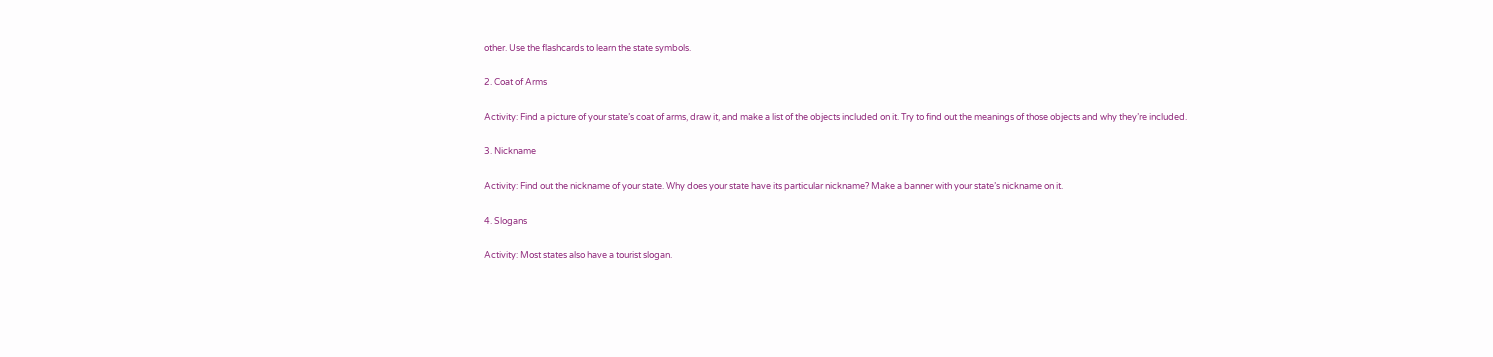other. Use the flashcards to learn the state symbols.

2. Coat of Arms

Activity: Find a picture of your state’s coat of arms, draw it, and make a list of the objects included on it. Try to find out the meanings of those objects and why they’re included.

3. Nickname

Activity: Find out the nickname of your state. Why does your state have its particular nickname? Make a banner with your state’s nickname on it.

4. Slogans

Activity: Most states also have a tourist slogan.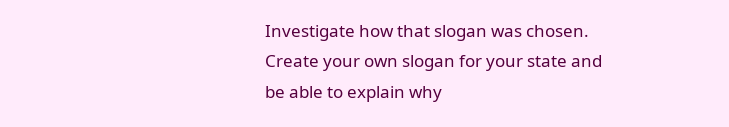Investigate how that slogan was chosen. Create your own slogan for your state and be able to explain why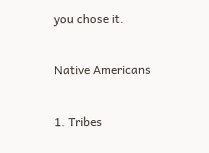you chose it.

Native Americans

1. Tribes